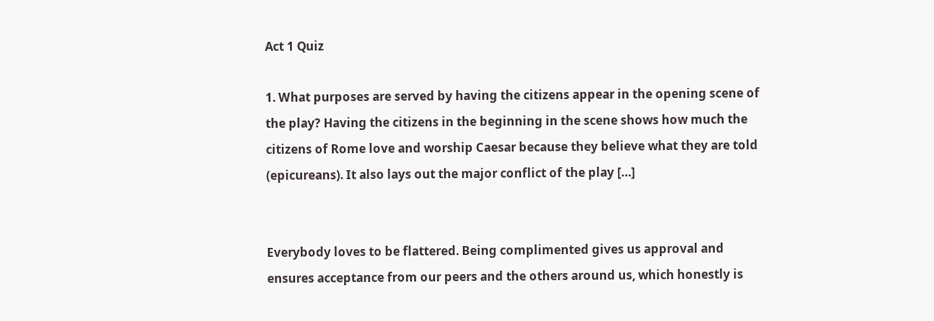Act 1 Quiz

1. What purposes are served by having the citizens appear in the opening scene of the play? Having the citizens in the beginning in the scene shows how much the citizens of Rome love and worship Caesar because they believe what they are told (epicureans). It also lays out the major conflict of the play […]


Everybody loves to be flattered. Being complimented gives us approval and ensures acceptance from our peers and the others around us, which honestly is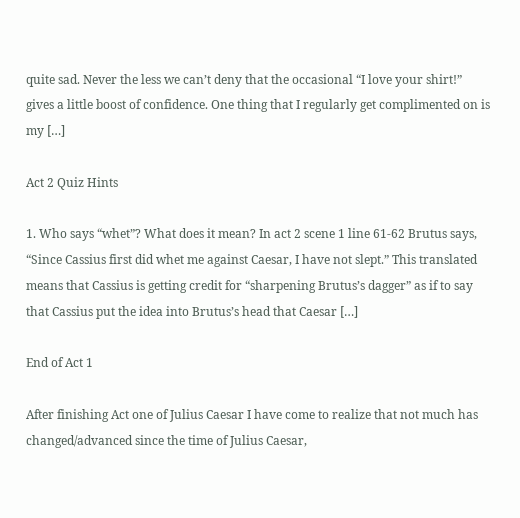quite sad. Never the less we can’t deny that the occasional “I love your shirt!” gives a little boost of confidence. One thing that I regularly get complimented on is my […]

Act 2 Quiz Hints

1. Who says “whet”? What does it mean? In act 2 scene 1 line 61-62 Brutus says, “Since Cassius first did whet me against Caesar, I have not slept.” This translated means that Cassius is getting credit for “sharpening Brutus’s dagger” as if to say that Cassius put the idea into Brutus’s head that Caesar […]

End of Act 1

After finishing Act one of Julius Caesar I have come to realize that not much has changed/advanced since the time of Julius Caesar,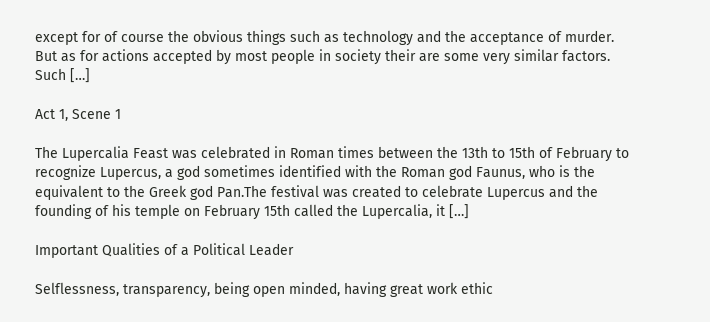except for of course the obvious things such as technology and the acceptance of murder. But as for actions accepted by most people in society their are some very similar factors. Such […]

Act 1, Scene 1

The Lupercalia Feast was celebrated in Roman times between the 13th to 15th of February to recognize Lupercus, a god sometimes identified with the Roman god Faunus, who is the equivalent to the Greek god Pan.The festival was created to celebrate Lupercus and the founding of his temple on February 15th called the Lupercalia, it […]

Important Qualities of a Political Leader

Selflessness, transparency, being open minded, having great work ethic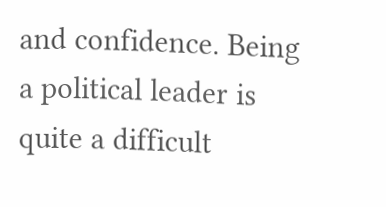and confidence. Being a political leader is quite a difficult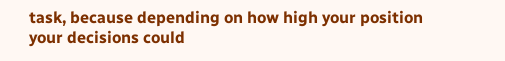task, because depending on how high your position your decisions could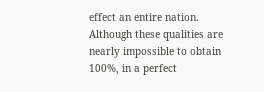effect an entire nation. Although these qualities are nearly impossible to obtain 100%, in a perfect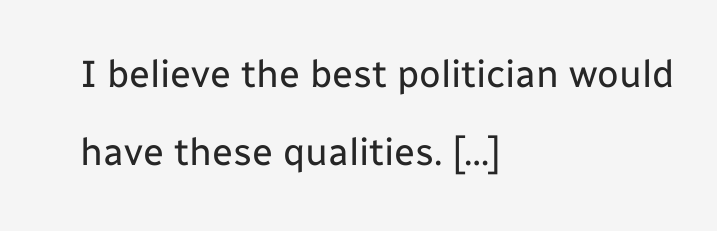I believe the best politician would have these qualities. […]